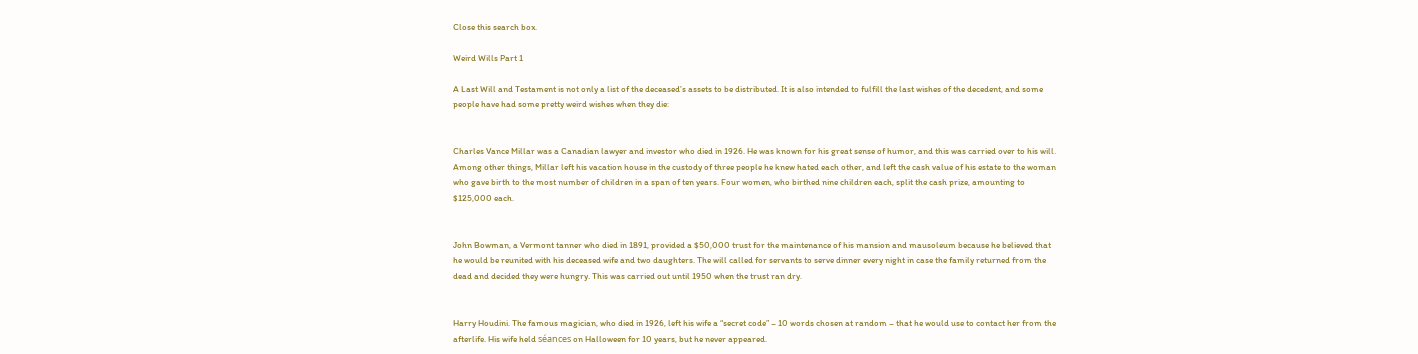Close this search box.

Weird Wills Part 1

A Last Will and Testament is not only a list of the deceased’s assets to be distributed. It is also intended to fulfill the last wishes of the decedent, and some people have had some pretty weird wishes when they die:


Charles Vance Millar was a Canadian lawyer and investor who died in 1926. He was known for his great sense of humor, and this was carried over to his will. Among other things, Millar left his vacation house in the custody of three people he knew hated each other, and left the cash value of his estate to the woman who gave birth to the most number of children in a span of ten years. Four women, who birthed nine children each, split the cash prize, amounting to $125,000 each.


John Bowman, a Vermont tanner who died in 1891, provided a $50,000 trust for the maintenance of his mansion and mausoleum because he believed that he would be reunited with his deceased wife and two daughters. The will called for servants to serve dinner every night in case the family returned from the dead and decided they were hungry. This was carried out until 1950 when the trust ran dry.


Harry Houdini. The famous magician, who died in 1926, left his wife a “secret code” – 10 words chosen at random – that he would use to contact her from the afterlife. His wife held séances on Halloween for 10 years, but he never appeared.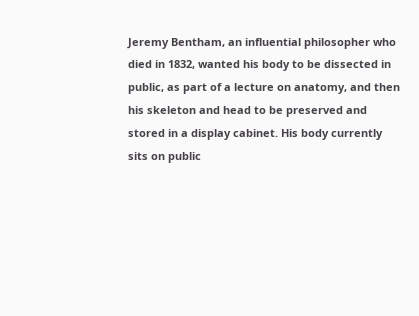Jeremy Bentham, an influential philosopher who died in 1832, wanted his body to be dissected in public, as part of a lecture on anatomy, and then his skeleton and head to be preserved and stored in a display cabinet. His body currently sits on public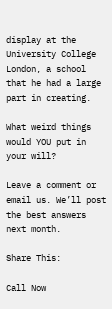display at the University College London, a school that he had a large part in creating.

What weird things would YOU put in your will?

Leave a comment or email us. We’ll post the best answers next month.

Share This:

Call Now